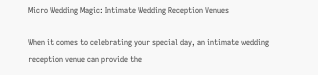Micro Wedding Magic: Intimate Wedding Reception Venues

When it comes to celebrating your special day, an intimate wedding reception venue can provide the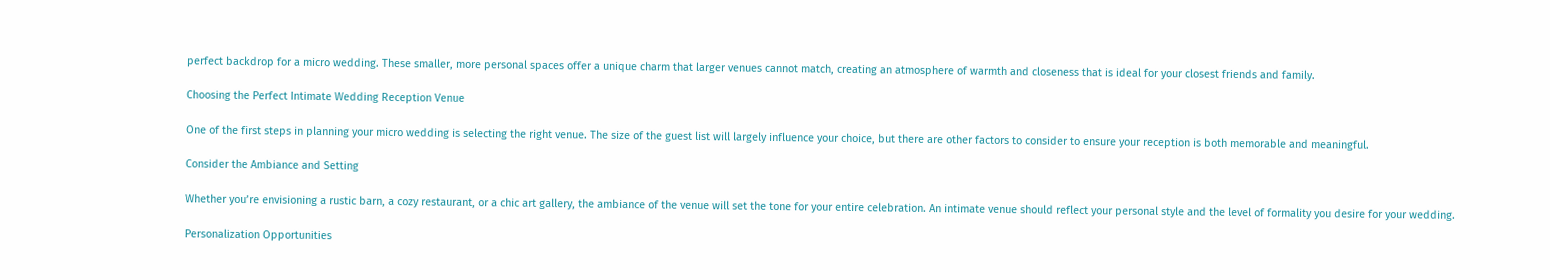perfect backdrop for a micro wedding. These smaller, more personal spaces offer a unique charm that larger venues cannot match, creating an atmosphere of warmth and closeness that is ideal for your closest friends and family.

Choosing the Perfect Intimate Wedding Reception Venue

One of the first steps in planning your micro wedding is selecting the right venue. The size of the guest list will largely influence your choice, but there are other factors to consider to ensure your reception is both memorable and meaningful.

Consider the Ambiance and Setting

Whether you’re envisioning a rustic barn, a cozy restaurant, or a chic art gallery, the ambiance of the venue will set the tone for your entire celebration. An intimate venue should reflect your personal style and the level of formality you desire for your wedding.

Personalization Opportunities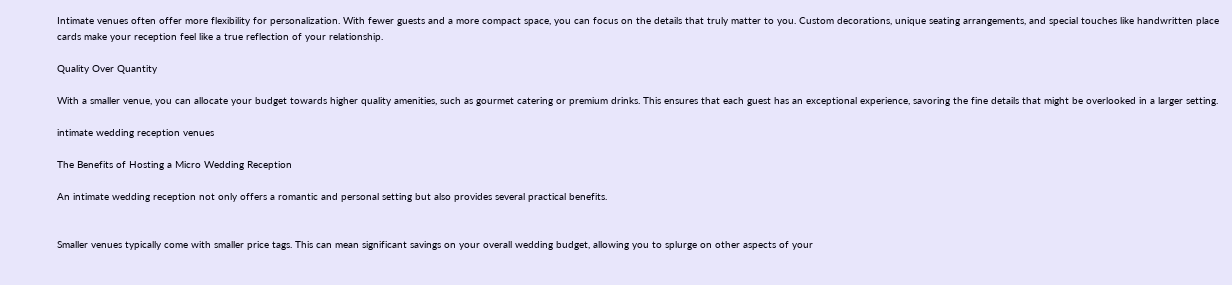Intimate venues often offer more flexibility for personalization. With fewer guests and a more compact space, you can focus on the details that truly matter to you. Custom decorations, unique seating arrangements, and special touches like handwritten place cards make your reception feel like a true reflection of your relationship.

Quality Over Quantity

With a smaller venue, you can allocate your budget towards higher quality amenities, such as gourmet catering or premium drinks. This ensures that each guest has an exceptional experience, savoring the fine details that might be overlooked in a larger setting.

intimate wedding reception venues

The Benefits of Hosting a Micro Wedding Reception

An intimate wedding reception not only offers a romantic and personal setting but also provides several practical benefits.


Smaller venues typically come with smaller price tags. This can mean significant savings on your overall wedding budget, allowing you to splurge on other aspects of your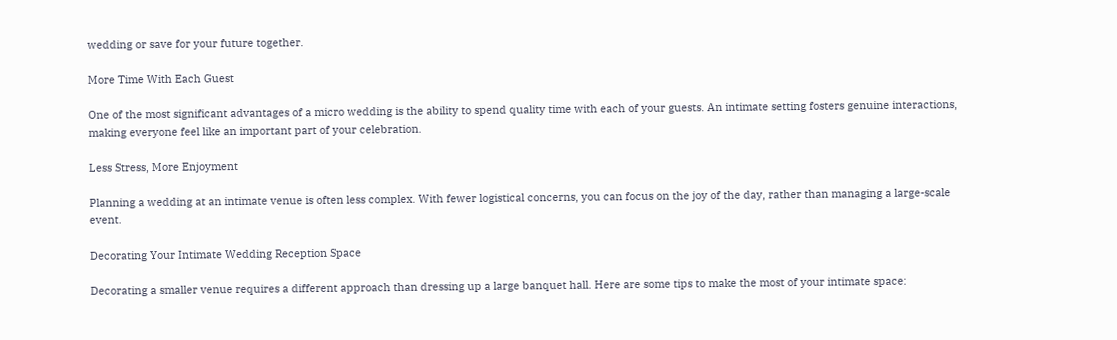wedding or save for your future together.

More Time With Each Guest

One of the most significant advantages of a micro wedding is the ability to spend quality time with each of your guests. An intimate setting fosters genuine interactions, making everyone feel like an important part of your celebration.

Less Stress, More Enjoyment

Planning a wedding at an intimate venue is often less complex. With fewer logistical concerns, you can focus on the joy of the day, rather than managing a large-scale event.

Decorating Your Intimate Wedding Reception Space

Decorating a smaller venue requires a different approach than dressing up a large banquet hall. Here are some tips to make the most of your intimate space: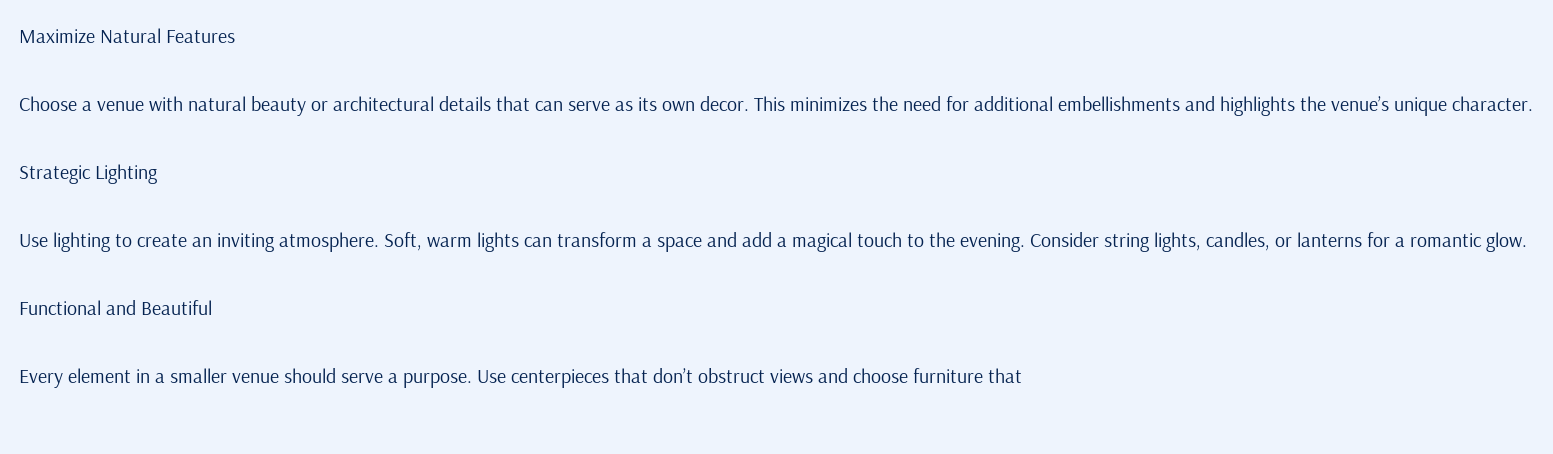Maximize Natural Features

Choose a venue with natural beauty or architectural details that can serve as its own decor. This minimizes the need for additional embellishments and highlights the venue’s unique character.

Strategic Lighting

Use lighting to create an inviting atmosphere. Soft, warm lights can transform a space and add a magical touch to the evening. Consider string lights, candles, or lanterns for a romantic glow.

Functional and Beautiful

Every element in a smaller venue should serve a purpose. Use centerpieces that don’t obstruct views and choose furniture that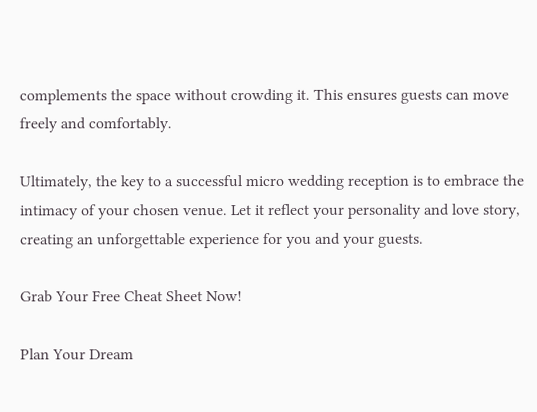complements the space without crowding it. This ensures guests can move freely and comfortably.

Ultimately, the key to a successful micro wedding reception is to embrace the intimacy of your chosen venue. Let it reflect your personality and love story, creating an unforgettable experience for you and your guests.

Grab Your Free Cheat Sheet Now!

Plan Your Dream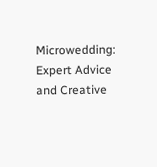Microwedding: Expert Advice and Creative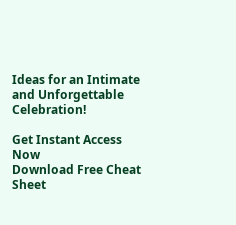Ideas for an Intimate and Unforgettable Celebration!

Get Instant Access Now
Download Free Cheat Sheet